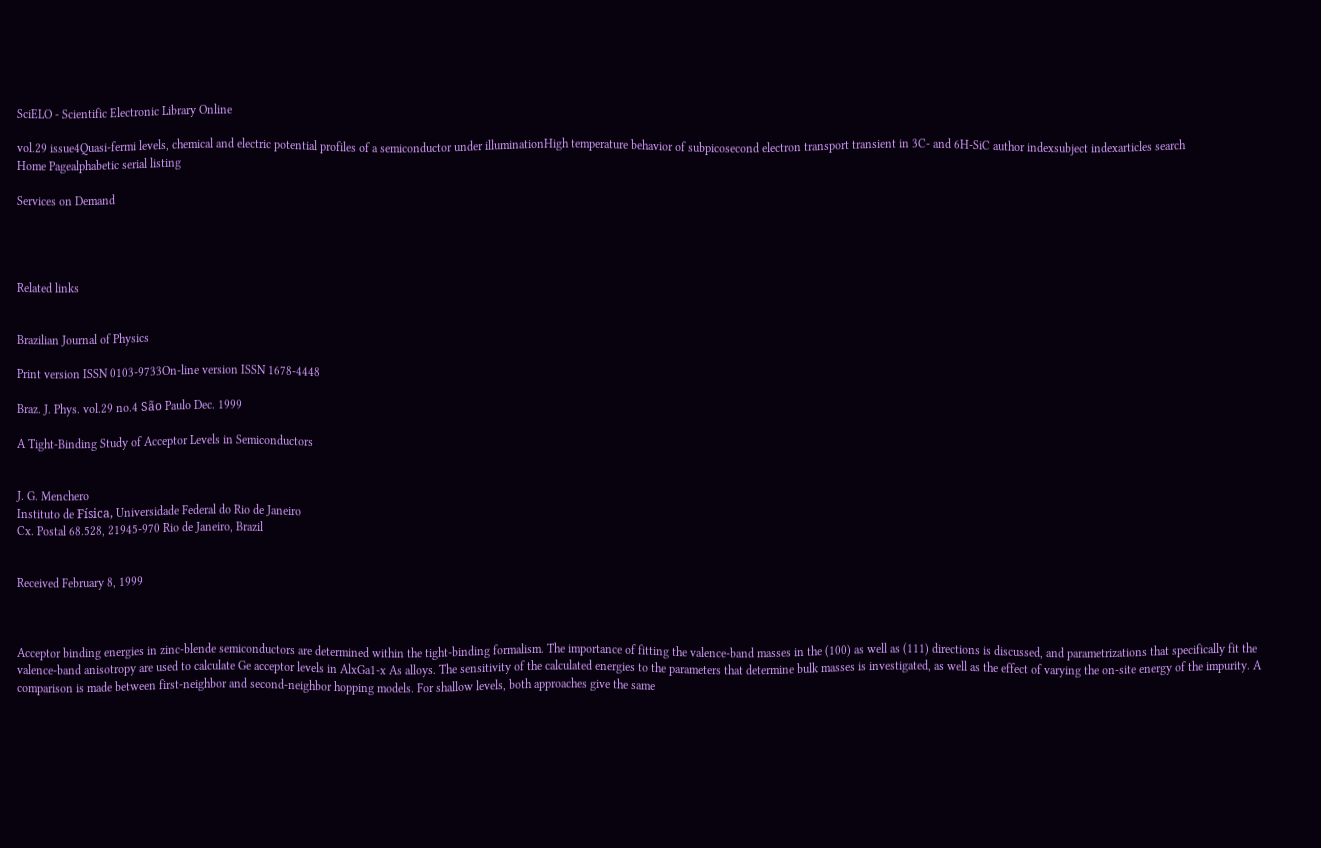SciELO - Scientific Electronic Library Online

vol.29 issue4Quasi-fermi levels, chemical and electric potential profiles of a semiconductor under illuminationHigh temperature behavior of subpicosecond electron transport transient in 3C- and 6H-SiC author indexsubject indexarticles search
Home Pagealphabetic serial listing

Services on Demand




Related links


Brazilian Journal of Physics

Print version ISSN 0103-9733On-line version ISSN 1678-4448

Braz. J. Phys. vol.29 no.4 São Paulo Dec. 1999

A Tight-Binding Study of Acceptor Levels in Semiconductors


J. G. Menchero
Instituto de Física, Universidade Federal do Rio de Janeiro
Cx. Postal 68.528, 21945-970 Rio de Janeiro, Brazil


Received February 8, 1999



Acceptor binding energies in zinc-blende semiconductors are determined within the tight-binding formalism. The importance of fitting the valence-band masses in the (100) as well as (111) directions is discussed, and parametrizations that specifically fit the valence-band anisotropy are used to calculate Ge acceptor levels in AlxGa1-x As alloys. The sensitivity of the calculated energies to the parameters that determine bulk masses is investigated, as well as the effect of varying the on-site energy of the impurity. A comparison is made between first-neighbor and second-neighbor hopping models. For shallow levels, both approaches give the same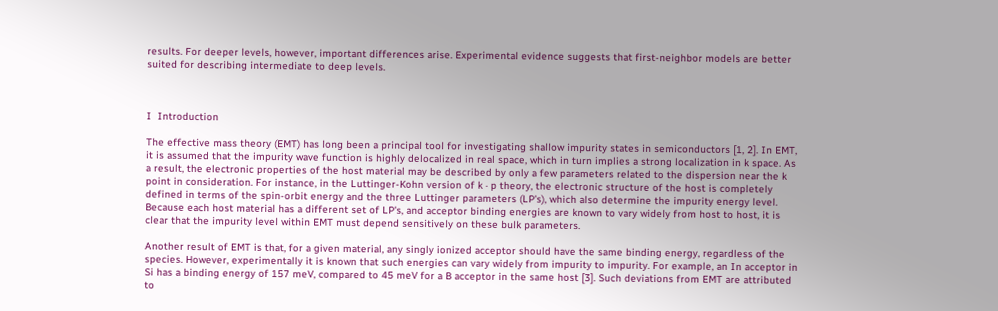results. For deeper levels, however, important differences arise. Experimental evidence suggests that first-neighbor models are better suited for describing intermediate to deep levels.



I  Introduction

The effective mass theory (EMT) has long been a principal tool for investigating shallow impurity states in semiconductors [1, 2]. In EMT, it is assumed that the impurity wave function is highly delocalized in real space, which in turn implies a strong localization in k space. As a result, the electronic properties of the host material may be described by only a few parameters related to the dispersion near the k point in consideration. For instance, in the Luttinger-Kohn version of k · p theory, the electronic structure of the host is completely defined in terms of the spin-orbit energy and the three Luttinger parameters (LP's), which also determine the impurity energy level. Because each host material has a different set of LP's, and acceptor binding energies are known to vary widely from host to host, it is clear that the impurity level within EMT must depend sensitively on these bulk parameters.

Another result of EMT is that, for a given material, any singly ionized acceptor should have the same binding energy, regardless of the species. However, experimentally it is known that such energies can vary widely from impurity to impurity. For example, an In acceptor in Si has a binding energy of 157 meV, compared to 45 meV for a B acceptor in the same host [3]. Such deviations from EMT are attributed to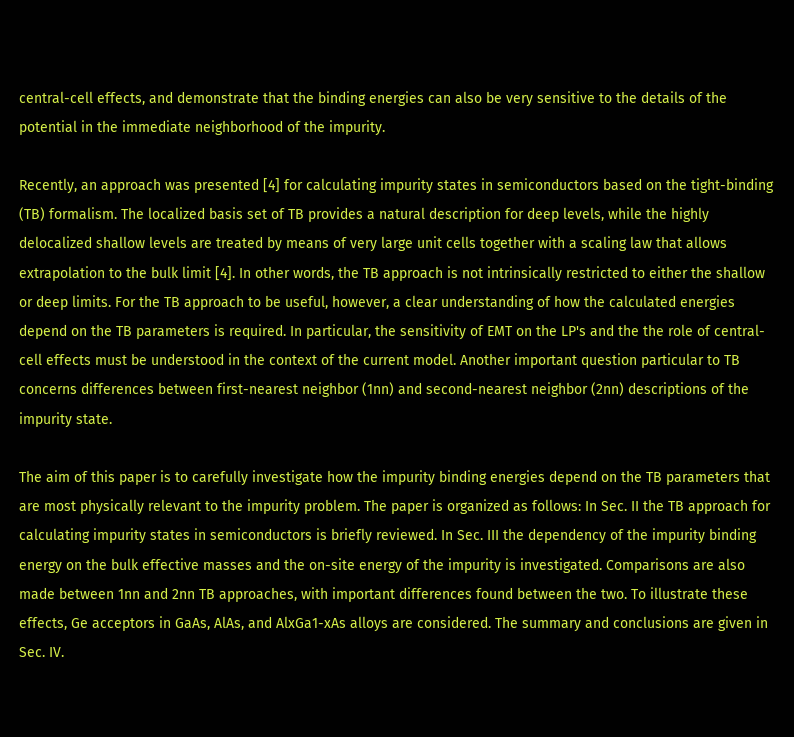central-cell effects, and demonstrate that the binding energies can also be very sensitive to the details of the potential in the immediate neighborhood of the impurity.

Recently, an approach was presented [4] for calculating impurity states in semiconductors based on the tight-binding (TB) formalism. The localized basis set of TB provides a natural description for deep levels, while the highly delocalized shallow levels are treated by means of very large unit cells together with a scaling law that allows extrapolation to the bulk limit [4]. In other words, the TB approach is not intrinsically restricted to either the shallow or deep limits. For the TB approach to be useful, however, a clear understanding of how the calculated energies depend on the TB parameters is required. In particular, the sensitivity of EMT on the LP's and the the role of central-cell effects must be understood in the context of the current model. Another important question particular to TB concerns differences between first-nearest neighbor (1nn) and second-nearest neighbor (2nn) descriptions of the impurity state.

The aim of this paper is to carefully investigate how the impurity binding energies depend on the TB parameters that are most physically relevant to the impurity problem. The paper is organized as follows: In Sec. II the TB approach for calculating impurity states in semiconductors is briefly reviewed. In Sec. III the dependency of the impurity binding energy on the bulk effective masses and the on-site energy of the impurity is investigated. Comparisons are also made between 1nn and 2nn TB approaches, with important differences found between the two. To illustrate these effects, Ge acceptors in GaAs, AlAs, and AlxGa1-xAs alloys are considered. The summary and conclusions are given in Sec. IV.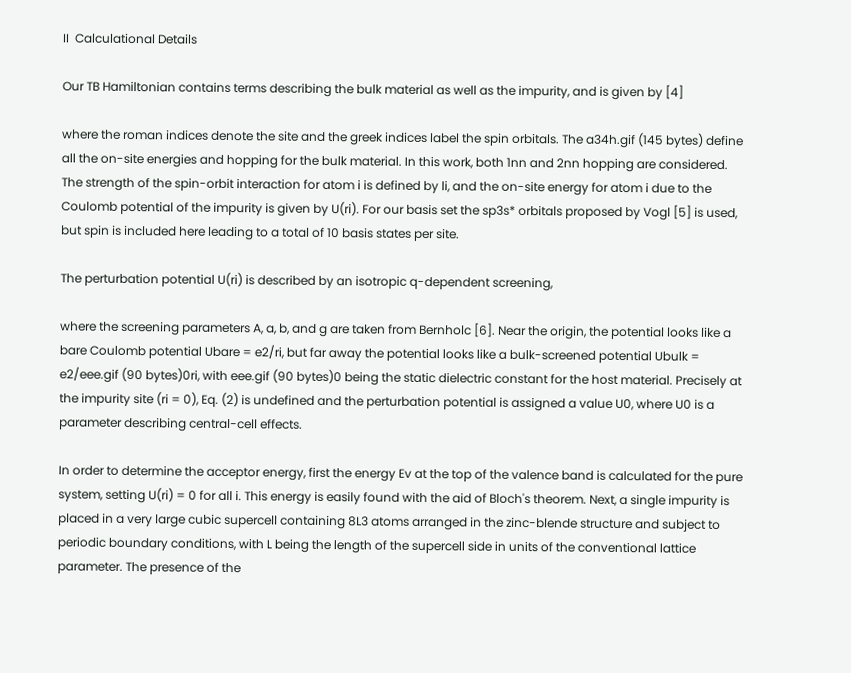II  Calculational Details

Our TB Hamiltonian contains terms describing the bulk material as well as the impurity, and is given by [4]

where the roman indices denote the site and the greek indices label the spin orbitals. The a34h.gif (145 bytes) define all the on-site energies and hopping for the bulk material. In this work, both 1nn and 2nn hopping are considered. The strength of the spin-orbit interaction for atom i is defined by li, and the on-site energy for atom i due to the Coulomb potential of the impurity is given by U(ri). For our basis set the sp3s* orbitals proposed by Vogl [5] is used, but spin is included here leading to a total of 10 basis states per site.

The perturbation potential U(ri) is described by an isotropic q-dependent screening,

where the screening parameters A, a, b, and g are taken from Bernholc [6]. Near the origin, the potential looks like a bare Coulomb potential Ubare = e2/ri, but far away the potential looks like a bulk-screened potential Ubulk = e2/eee.gif (90 bytes)0ri, with eee.gif (90 bytes)0 being the static dielectric constant for the host material. Precisely at the impurity site (ri = 0), Eq. (2) is undefined and the perturbation potential is assigned a value U0, where U0 is a parameter describing central-cell effects.

In order to determine the acceptor energy, first the energy Ev at the top of the valence band is calculated for the pure system, setting U(ri) = 0 for all i. This energy is easily found with the aid of Bloch's theorem. Next, a single impurity is placed in a very large cubic supercell containing 8L3 atoms arranged in the zinc-blende structure and subject to periodic boundary conditions, with L being the length of the supercell side in units of the conventional lattice parameter. The presence of the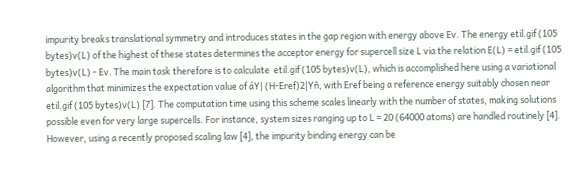impurity breaks translational symmetry and introduces states in the gap region with energy above Ev. The energy etil.gif (105 bytes)v(L) of the highest of these states determines the acceptor energy for supercell size L via the relation E(L) = etil.gif (105 bytes)v(L) - Ev. The main task therefore is to calculate  etil.gif (105 bytes)v(L), which is accomplished here using a variational algorithm that minimizes the expectation value of áY| (H-Eref)2|Yñ, with Eref being a reference energy suitably chosen near  etil.gif (105 bytes)v(L) [7]. The computation time using this scheme scales linearly with the number of states, making solutions possible even for very large supercells. For instance, system sizes ranging up to L = 20 (64000 atoms) are handled routinely [4]. However, using a recently proposed scaling law [4], the impurity binding energy can be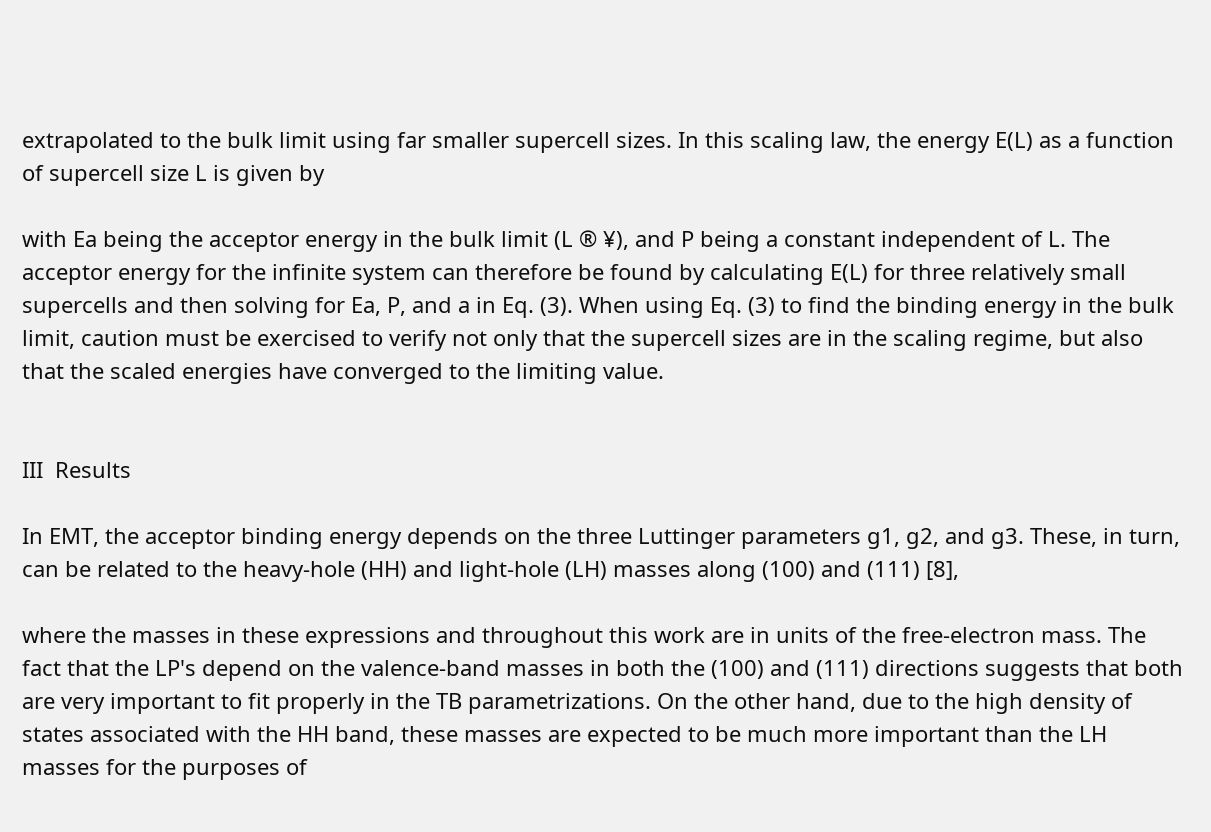extrapolated to the bulk limit using far smaller supercell sizes. In this scaling law, the energy E(L) as a function of supercell size L is given by

with Ea being the acceptor energy in the bulk limit (L ® ¥), and P being a constant independent of L. The acceptor energy for the infinite system can therefore be found by calculating E(L) for three relatively small supercells and then solving for Ea, P, and a in Eq. (3). When using Eq. (3) to find the binding energy in the bulk limit, caution must be exercised to verify not only that the supercell sizes are in the scaling regime, but also that the scaled energies have converged to the limiting value.


III  Results

In EMT, the acceptor binding energy depends on the three Luttinger parameters g1, g2, and g3. These, in turn, can be related to the heavy-hole (HH) and light-hole (LH) masses along (100) and (111) [8],

where the masses in these expressions and throughout this work are in units of the free-electron mass. The fact that the LP's depend on the valence-band masses in both the (100) and (111) directions suggests that both are very important to fit properly in the TB parametrizations. On the other hand, due to the high density of states associated with the HH band, these masses are expected to be much more important than the LH masses for the purposes of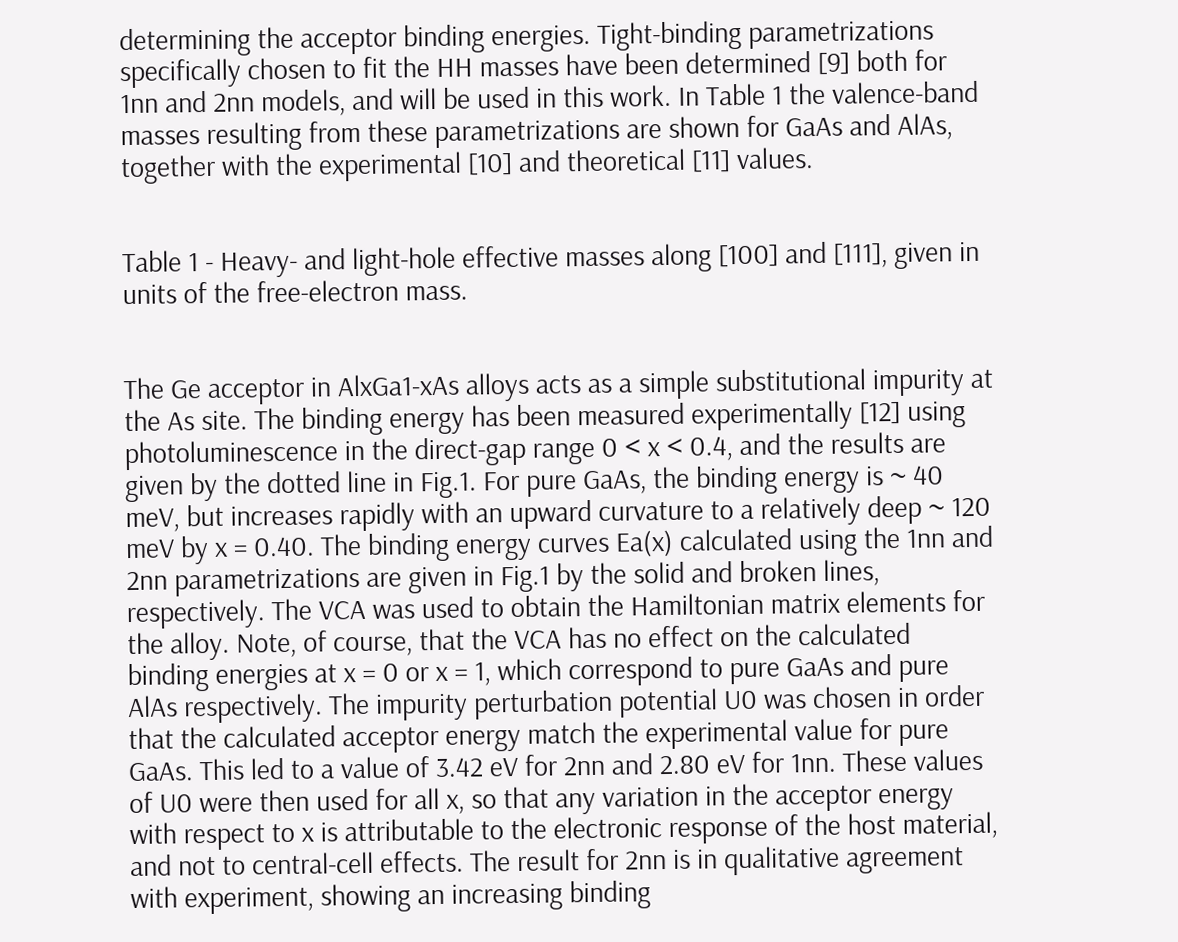determining the acceptor binding energies. Tight-binding parametrizations specifically chosen to fit the HH masses have been determined [9] both for 1nn and 2nn models, and will be used in this work. In Table 1 the valence-band masses resulting from these parametrizations are shown for GaAs and AlAs, together with the experimental [10] and theoretical [11] values.


Table 1 - Heavy- and light-hole effective masses along [100] and [111], given in units of the free-electron mass.


The Ge acceptor in AlxGa1-xAs alloys acts as a simple substitutional impurity at the As site. The binding energy has been measured experimentally [12] using photoluminescence in the direct-gap range 0 < x < 0.4, and the results are given by the dotted line in Fig.1. For pure GaAs, the binding energy is ~ 40 meV, but increases rapidly with an upward curvature to a relatively deep ~ 120 meV by x = 0.40. The binding energy curves Ea(x) calculated using the 1nn and 2nn parametrizations are given in Fig.1 by the solid and broken lines, respectively. The VCA was used to obtain the Hamiltonian matrix elements for the alloy. Note, of course, that the VCA has no effect on the calculated binding energies at x = 0 or x = 1, which correspond to pure GaAs and pure AlAs respectively. The impurity perturbation potential U0 was chosen in order that the calculated acceptor energy match the experimental value for pure GaAs. This led to a value of 3.42 eV for 2nn and 2.80 eV for 1nn. These values of U0 were then used for all x, so that any variation in the acceptor energy with respect to x is attributable to the electronic response of the host material, and not to central-cell effects. The result for 2nn is in qualitative agreement with experiment, showing an increasing binding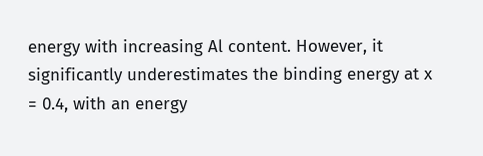energy with increasing Al content. However, it significantly underestimates the binding energy at x = 0.4, with an energy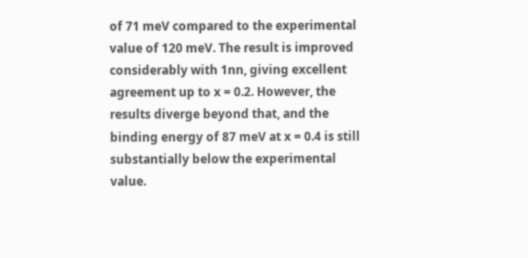of 71 meV compared to the experimental value of 120 meV. The result is improved considerably with 1nn, giving excellent agreement up to x = 0.2. However, the results diverge beyond that, and the binding energy of 87 meV at x = 0.4 is still substantially below the experimental value.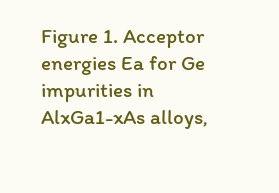Figure 1. Acceptor energies Ea for Ge impurities in AlxGa1-xAs alloys,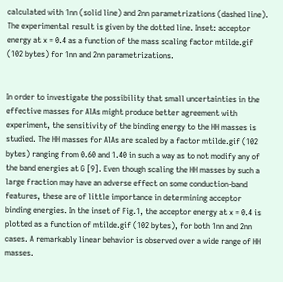calculated with 1nn (solid line) and 2nn parametrizations (dashed line). The experimental result is given by the dotted line. Inset: acceptor energy at x = 0.4 as a function of the mass scaling factor mtilde.gif (102 bytes) for 1nn and 2nn parametrizations.


In order to investigate the possibility that small uncertainties in the effective masses for AlAs might produce better agreement with experiment, the sensitivity of the binding energy to the HH masses is studied. The HH masses for AlAs are scaled by a factor mtilde.gif (102 bytes) ranging from 0.60 and 1.40 in such a way as to not modify any of the band energies at G [9]. Even though scaling the HH masses by such a large fraction may have an adverse effect on some conduction-band features, these are of little importance in determining acceptor binding energies. In the inset of Fig.1, the acceptor energy at x = 0.4 is plotted as a function of mtilde.gif (102 bytes), for both 1nn and 2nn cases. A remarkably linear behavior is observed over a wide range of HH masses.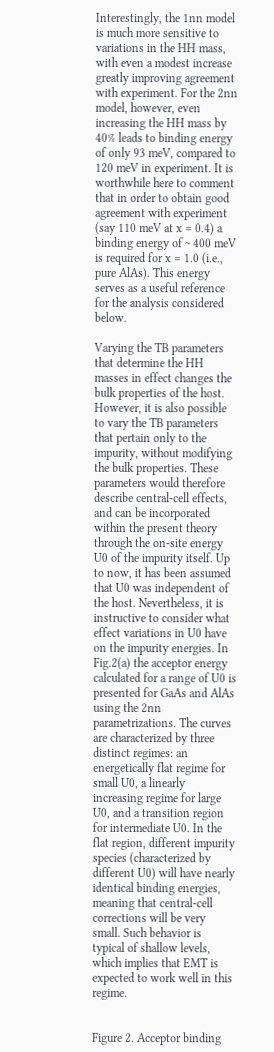Interestingly, the 1nn model is much more sensitive to variations in the HH mass, with even a modest increase greatly improving agreement with experiment. For the 2nn model, however, even increasing the HH mass by 40% leads to binding energy of only 93 meV, compared to 120 meV in experiment. It is worthwhile here to comment that in order to obtain good agreement with experiment (say 110 meV at x = 0.4) a binding energy of ~ 400 meV is required for x = 1.0 (i.e., pure AlAs). This energy serves as a useful reference for the analysis considered below.

Varying the TB parameters that determine the HH masses in effect changes the bulk properties of the host. However, it is also possible to vary the TB parameters that pertain only to the impurity, without modifying the bulk properties. These parameters would therefore describe central-cell effects, and can be incorporated within the present theory through the on-site energy U0 of the impurity itself. Up to now, it has been assumed that U0 was independent of the host. Nevertheless, it is instructive to consider what effect variations in U0 have on the impurity energies. In Fig.2(a) the acceptor energy calculated for a range of U0 is presented for GaAs and AlAs using the 2nn parametrizations. The curves are characterized by three distinct regimes: an energetically flat regime for small U0, a linearly increasing regime for large U0, and a transition region for intermediate U0. In the flat region, different impurity species (characterized by different U0) will have nearly identical binding energies, meaning that central-cell corrections will be very small. Such behavior is typical of shallow levels, which implies that EMT is expected to work well in this regime.


Figure 2. Acceptor binding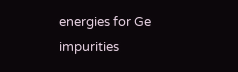energies for Ge impurities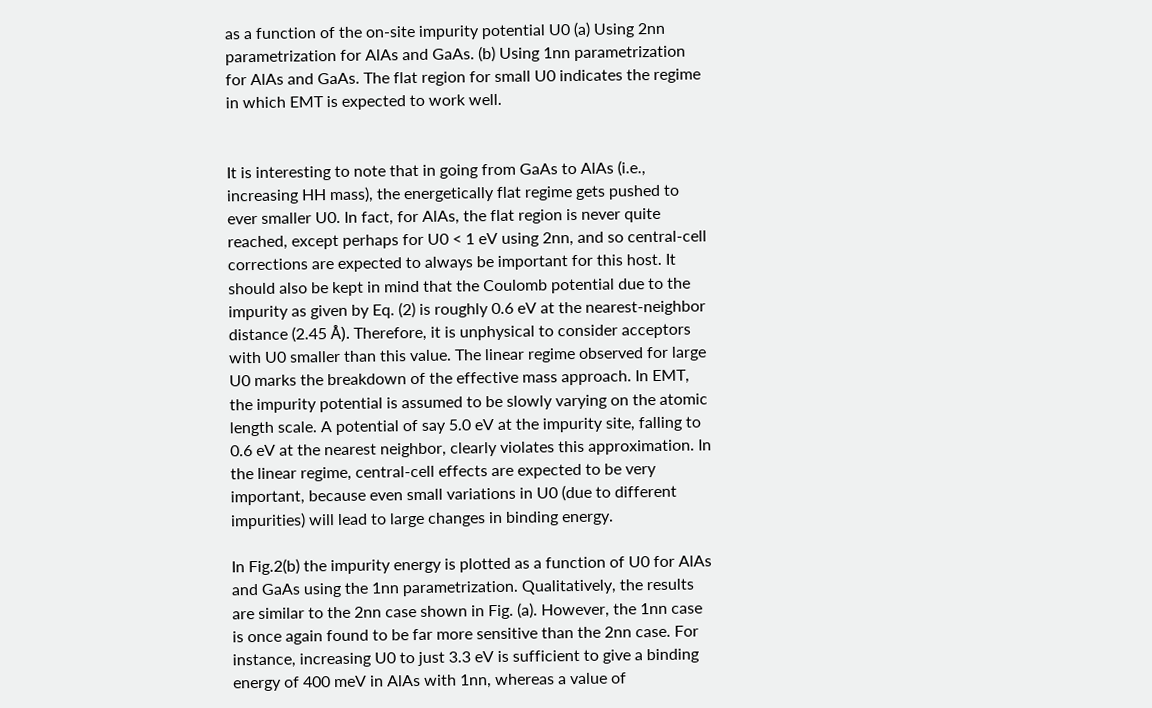as a function of the on-site impurity potential U0 (a) Using 2nn parametrization for AlAs and GaAs. (b) Using 1nn parametrization for AlAs and GaAs. The flat region for small U0 indicates the regime in which EMT is expected to work well.


It is interesting to note that in going from GaAs to AlAs (i.e., increasing HH mass), the energetically flat regime gets pushed to ever smaller U0. In fact, for AlAs, the flat region is never quite reached, except perhaps for U0 < 1 eV using 2nn, and so central-cell corrections are expected to always be important for this host. It should also be kept in mind that the Coulomb potential due to the impurity as given by Eq. (2) is roughly 0.6 eV at the nearest-neighbor distance (2.45 Å). Therefore, it is unphysical to consider acceptors with U0 smaller than this value. The linear regime observed for large U0 marks the breakdown of the effective mass approach. In EMT, the impurity potential is assumed to be slowly varying on the atomic length scale. A potential of say 5.0 eV at the impurity site, falling to 0.6 eV at the nearest neighbor, clearly violates this approximation. In the linear regime, central-cell effects are expected to be very important, because even small variations in U0 (due to different impurities) will lead to large changes in binding energy.

In Fig.2(b) the impurity energy is plotted as a function of U0 for AlAs and GaAs using the 1nn parametrization. Qualitatively, the results are similar to the 2nn case shown in Fig. (a). However, the 1nn case is once again found to be far more sensitive than the 2nn case. For instance, increasing U0 to just 3.3 eV is sufficient to give a binding energy of 400 meV in AlAs with 1nn, whereas a value of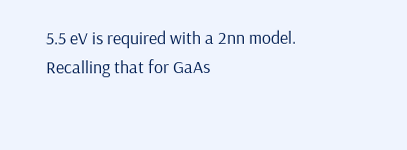5.5 eV is required with a 2nn model. Recalling that for GaAs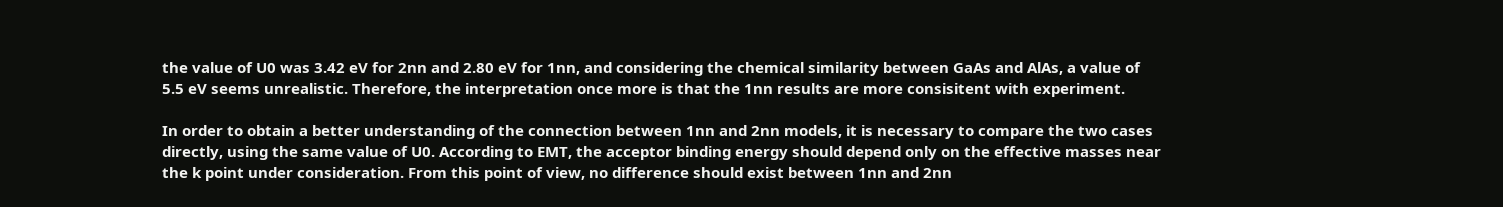the value of U0 was 3.42 eV for 2nn and 2.80 eV for 1nn, and considering the chemical similarity between GaAs and AlAs, a value of 5.5 eV seems unrealistic. Therefore, the interpretation once more is that the 1nn results are more consisitent with experiment.

In order to obtain a better understanding of the connection between 1nn and 2nn models, it is necessary to compare the two cases directly, using the same value of U0. According to EMT, the acceptor binding energy should depend only on the effective masses near the k point under consideration. From this point of view, no difference should exist between 1nn and 2nn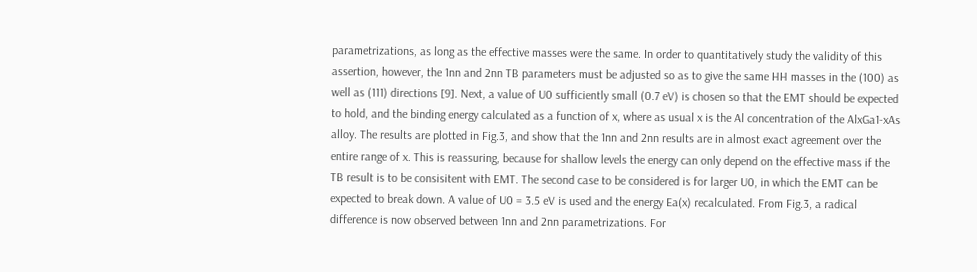parametrizations, as long as the effective masses were the same. In order to quantitatively study the validity of this assertion, however, the 1nn and 2nn TB parameters must be adjusted so as to give the same HH masses in the (100) as well as (111) directions [9]. Next, a value of U0 sufficiently small (0.7 eV) is chosen so that the EMT should be expected to hold, and the binding energy calculated as a function of x, where as usual x is the Al concentration of the AlxGa1-xAs alloy. The results are plotted in Fig.3, and show that the 1nn and 2nn results are in almost exact agreement over the entire range of x. This is reassuring, because for shallow levels the energy can only depend on the effective mass if the TB result is to be consisitent with EMT. The second case to be considered is for larger U0, in which the EMT can be expected to break down. A value of U0 = 3.5 eV is used and the energy Ea(x) recalculated. From Fig.3, a radical difference is now observed between 1nn and 2nn parametrizations. For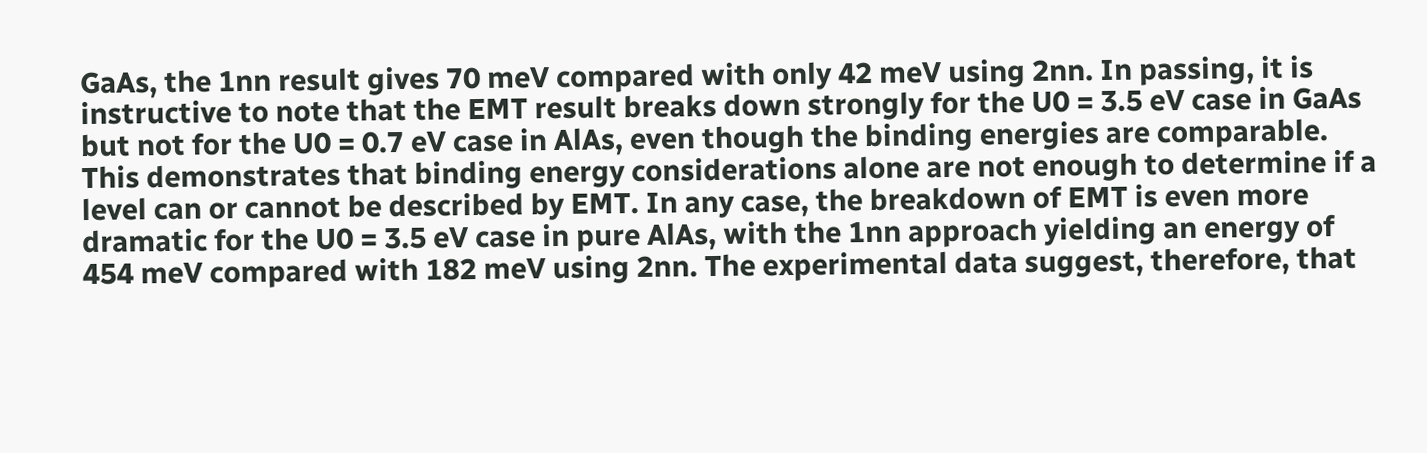GaAs, the 1nn result gives 70 meV compared with only 42 meV using 2nn. In passing, it is instructive to note that the EMT result breaks down strongly for the U0 = 3.5 eV case in GaAs but not for the U0 = 0.7 eV case in AlAs, even though the binding energies are comparable. This demonstrates that binding energy considerations alone are not enough to determine if a level can or cannot be described by EMT. In any case, the breakdown of EMT is even more dramatic for the U0 = 3.5 eV case in pure AlAs, with the 1nn approach yielding an energy of 454 meV compared with 182 meV using 2nn. The experimental data suggest, therefore, that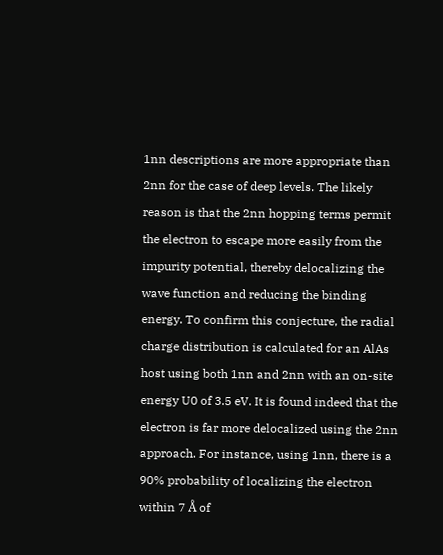1nn descriptions are more appropriate than 2nn for the case of deep levels. The likely reason is that the 2nn hopping terms permit the electron to escape more easily from the impurity potential, thereby delocalizing the wave function and reducing the binding energy. To confirm this conjecture, the radial charge distribution is calculated for an AlAs host using both 1nn and 2nn with an on-site energy U0 of 3.5 eV. It is found indeed that the electron is far more delocalized using the 2nn approach. For instance, using 1nn, there is a 90% probability of localizing the electron within 7 Å of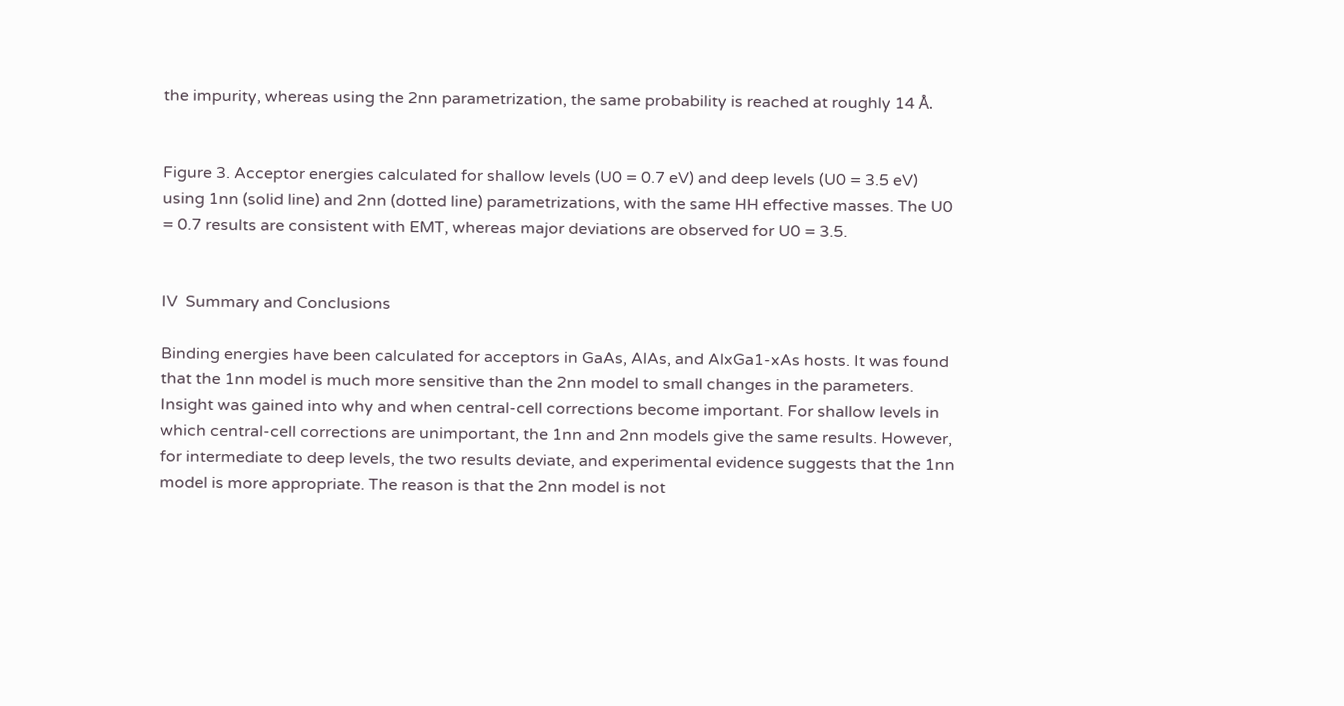the impurity, whereas using the 2nn parametrization, the same probability is reached at roughly 14 Å.


Figure 3. Acceptor energies calculated for shallow levels (U0 = 0.7 eV) and deep levels (U0 = 3.5 eV) using 1nn (solid line) and 2nn (dotted line) parametrizations, with the same HH effective masses. The U0 = 0.7 results are consistent with EMT, whereas major deviations are observed for U0 = 3.5.


IV  Summary and Conclusions

Binding energies have been calculated for acceptors in GaAs, AlAs, and AlxGa1-xAs hosts. It was found that the 1nn model is much more sensitive than the 2nn model to small changes in the parameters. Insight was gained into why and when central-cell corrections become important. For shallow levels in which central-cell corrections are unimportant, the 1nn and 2nn models give the same results. However, for intermediate to deep levels, the two results deviate, and experimental evidence suggests that the 1nn model is more appropriate. The reason is that the 2nn model is not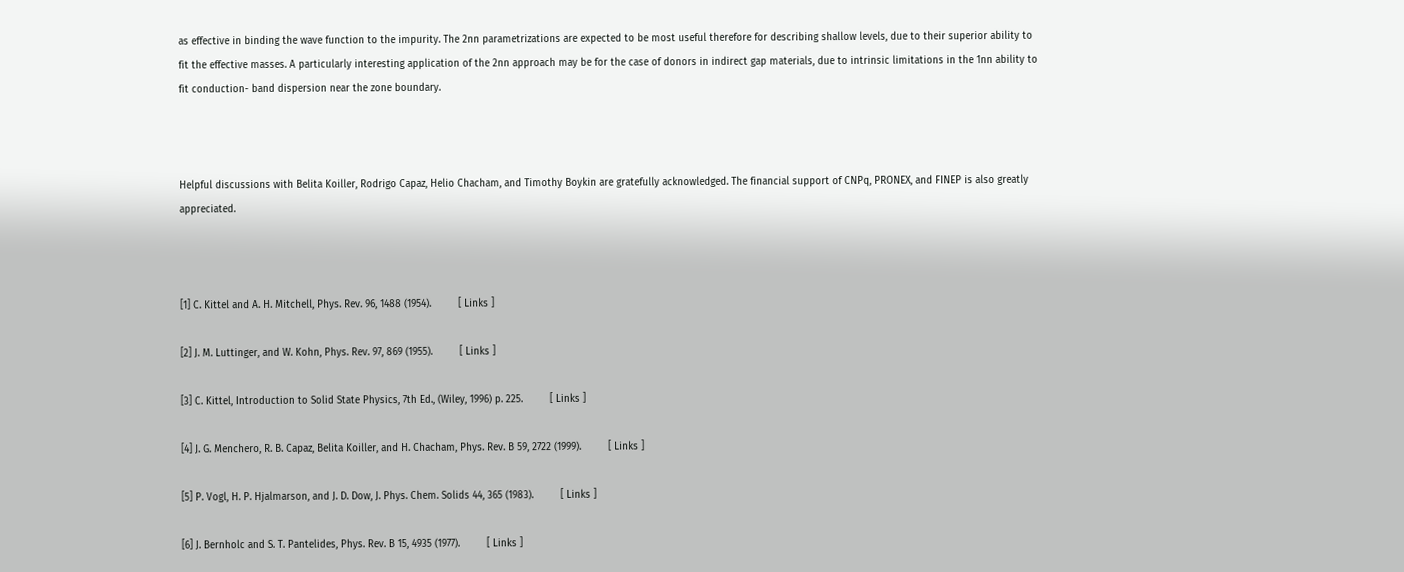as effective in binding the wave function to the impurity. The 2nn parametrizations are expected to be most useful therefore for describing shallow levels, due to their superior ability to fit the effective masses. A particularly interesting application of the 2nn approach may be for the case of donors in indirect gap materials, due to intrinsic limitations in the 1nn ability to fit conduction- band dispersion near the zone boundary.



Helpful discussions with Belita Koiller, Rodrigo Capaz, Helio Chacham, and Timothy Boykin are gratefully acknowledged. The financial support of CNPq, PRONEX, and FINEP is also greatly appreciated.



[1] C. Kittel and A. H. Mitchell, Phys. Rev. 96, 1488 (1954).         [ Links ]

[2] J. M. Luttinger, and W. Kohn, Phys. Rev. 97, 869 (1955).         [ Links ]

[3] C. Kittel, Introduction to Solid State Physics, 7th Ed., (Wiley, 1996) p. 225.         [ Links ]

[4] J. G. Menchero, R. B. Capaz, Belita Koiller, and H. Chacham, Phys. Rev. B 59, 2722 (1999).         [ Links ]

[5] P. Vogl, H. P. Hjalmarson, and J. D. Dow, J. Phys. Chem. Solids 44, 365 (1983).         [ Links ]

[6] J. Bernholc and S. T. Pantelides, Phys. Rev. B 15, 4935 (1977).         [ Links ]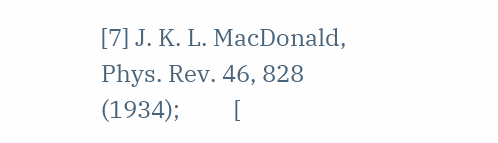[7] J. K. L. MacDonald, Phys. Rev. 46, 828 (1934);         [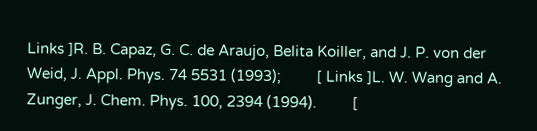Links ]R. B. Capaz, G. C. de Araujo, Belita Koiller, and J. P. von der Weid, J. Appl. Phys. 74 5531 (1993);         [ Links ]L. W. Wang and A. Zunger, J. Chem. Phys. 100, 2394 (1994).         [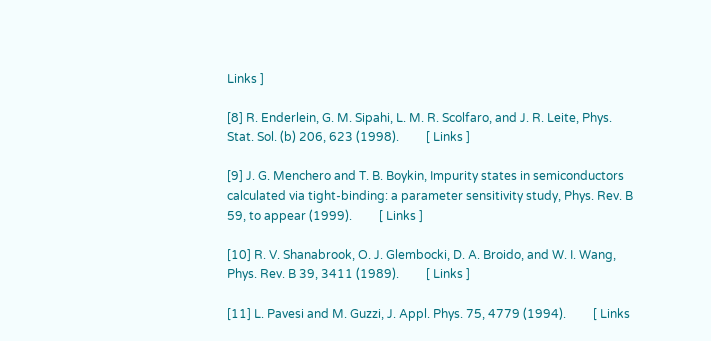Links ]

[8] R. Enderlein, G. M. Sipahi, L. M. R. Scolfaro, and J. R. Leite, Phys. Stat. Sol. (b) 206, 623 (1998).         [ Links ]

[9] J. G. Menchero and T. B. Boykin, Impurity states in semiconductors calculated via tight-binding: a parameter sensitivity study, Phys. Rev. B 59, to appear (1999).         [ Links ]

[10] R. V. Shanabrook, O. J. Glembocki, D. A. Broido, and W. I. Wang, Phys. Rev. B 39, 3411 (1989).         [ Links ]

[11] L. Pavesi and M. Guzzi, J. Appl. Phys. 75, 4779 (1994).         [ Links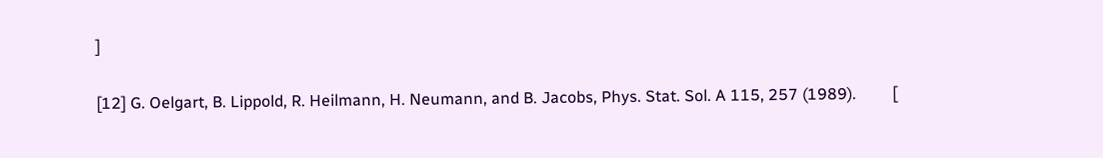]

[12] G. Oelgart, B. Lippold, R. Heilmann, H. Neumann, and B. Jacobs, Phys. Stat. Sol. A 115, 257 (1989).         [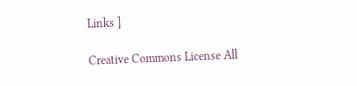Links ]

Creative Commons License All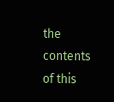the contents of this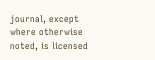journal, except where otherwise noted, is licensed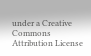under a Creative Commons Attribution License